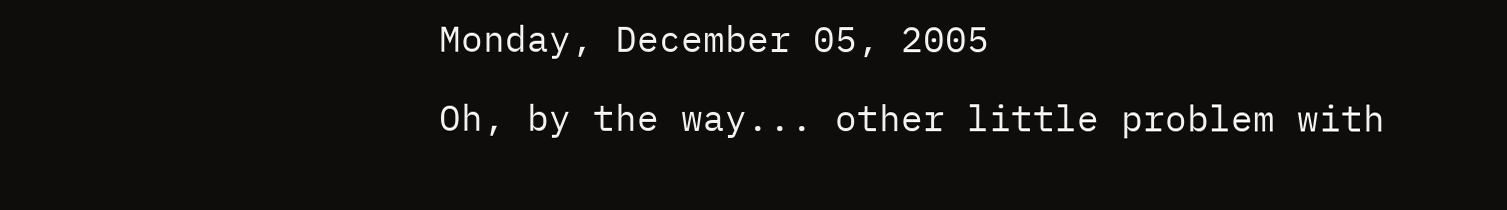Monday, December 05, 2005

Oh, by the way... other little problem with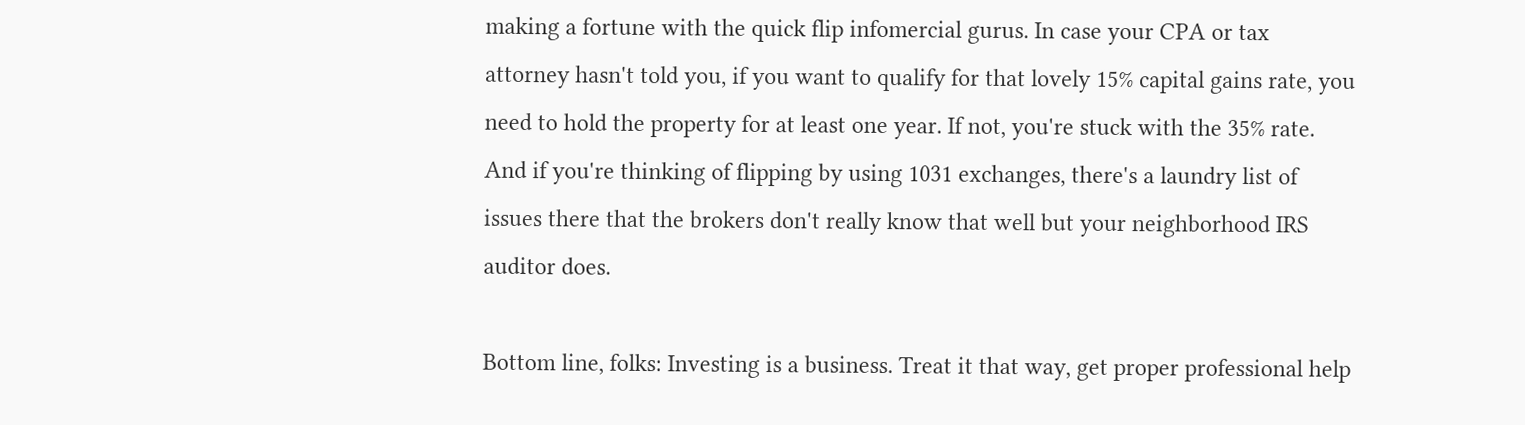making a fortune with the quick flip infomercial gurus. In case your CPA or tax attorney hasn't told you, if you want to qualify for that lovely 15% capital gains rate, you need to hold the property for at least one year. If not, you're stuck with the 35% rate. And if you're thinking of flipping by using 1031 exchanges, there's a laundry list of issues there that the brokers don't really know that well but your neighborhood IRS auditor does.

Bottom line, folks: Investing is a business. Treat it that way, get proper professional help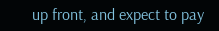up front, and expect to pay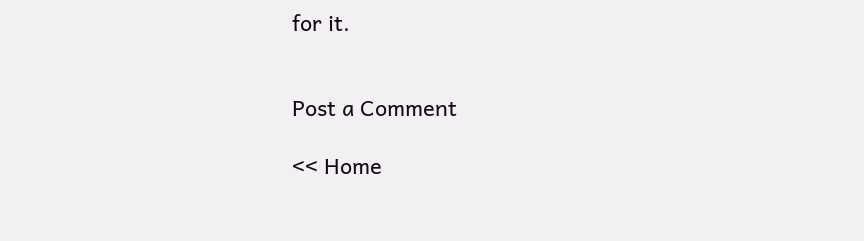for it.


Post a Comment

<< Home